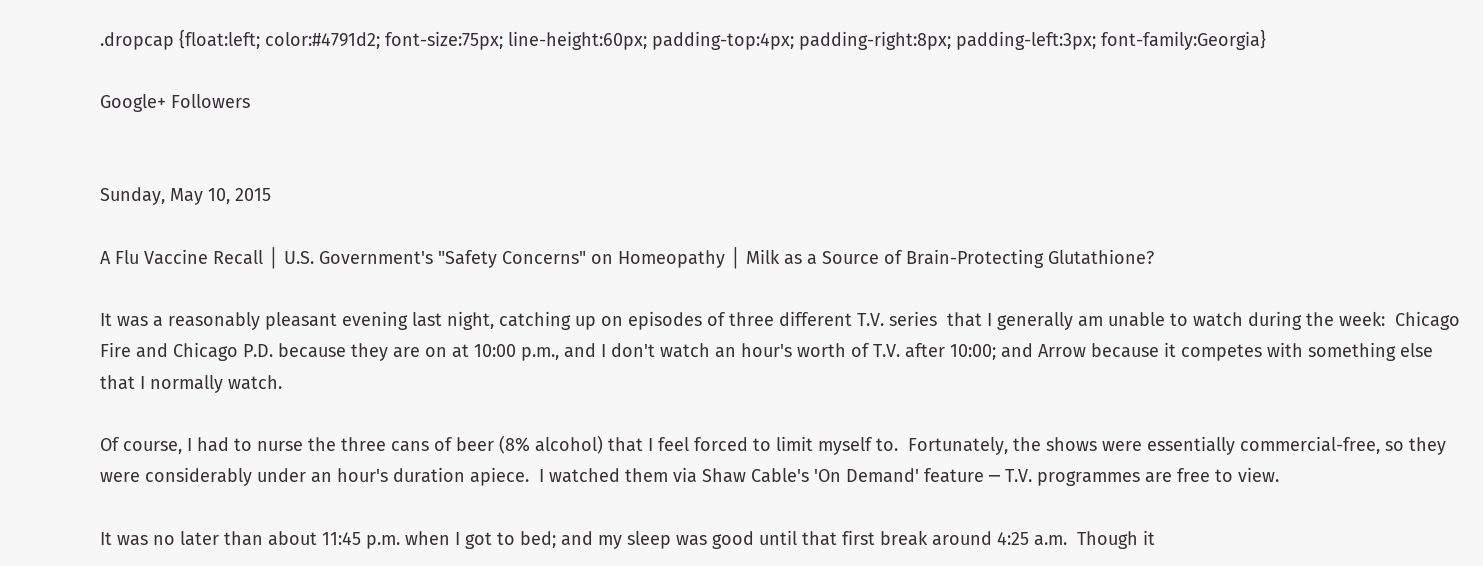.dropcap {float:left; color:#4791d2; font-size:75px; line-height:60px; padding-top:4px; padding-right:8px; padding-left:3px; font-family:Georgia}

Google+ Followers


Sunday, May 10, 2015

A Flu Vaccine Recall │ U.S. Government's "Safety Concerns" on Homeopathy │ Milk as a Source of Brain-Protecting Glutathione?

It was a reasonably pleasant evening last night, catching up on episodes of three different T.V. series  that I generally am unable to watch during the week:  Chicago Fire and Chicago P.D. because they are on at 10:00 p.m., and I don't watch an hour's worth of T.V. after 10:00; and Arrow because it competes with something else that I normally watch.

Of course, I had to nurse the three cans of beer (8% alcohol) that I feel forced to limit myself to.  Fortunately, the shows were essentially commercial-free, so they were considerably under an hour's duration apiece.  I watched them via Shaw Cable's 'On Demand' feature ─ T.V. programmes are free to view.

It was no later than about 11:45 p.m. when I got to bed; and my sleep was good until that first break around 4:25 a.m.  Though it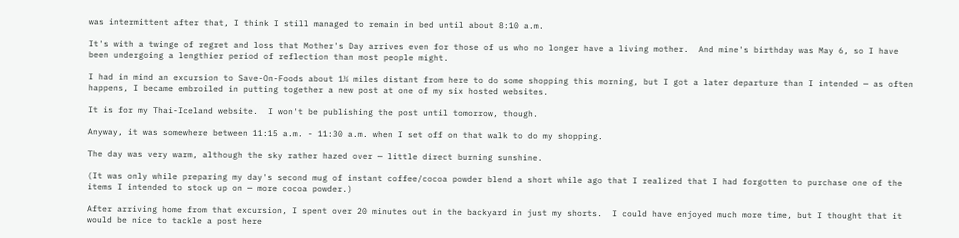was intermittent after that, I think I still managed to remain in bed until about 8:10 a.m.

It's with a twinge of regret and loss that Mother's Day arrives even for those of us who no longer have a living mother.  And mine's birthday was May 6, so I have been undergoing a lengthier period of reflection than most people might.

I had in mind an excursion to Save-On-Foods about 1¼ miles distant from here to do some shopping this morning, but I got a later departure than I intended ─ as often happens, I became embroiled in putting together a new post at one of my six hosted websites.

It is for my Thai-Iceland website.  I won't be publishing the post until tomorrow, though.

Anyway, it was somewhere between 11:15 a.m. - 11:30 a.m. when I set off on that walk to do my shopping.

The day was very warm, although the sky rather hazed over ─ little direct burning sunshine.

(It was only while preparing my day's second mug of instant coffee/cocoa powder blend a short while ago that I realized that I had forgotten to purchase one of the items I intended to stock up on ─ more cocoa powder.)

After arriving home from that excursion, I spent over 20 minutes out in the backyard in just my shorts.  I could have enjoyed much more time, but I thought that it would be nice to tackle a post here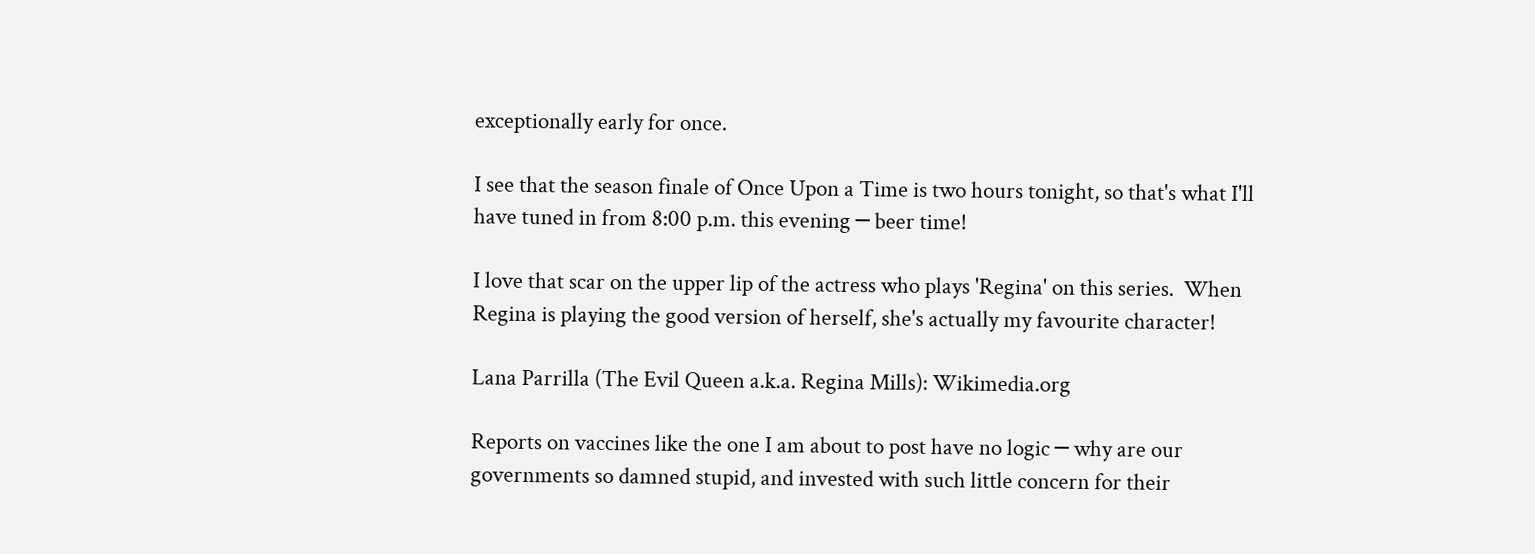exceptionally early for once.

I see that the season finale of Once Upon a Time is two hours tonight, so that's what I'll have tuned in from 8:00 p.m. this evening ─ beer time!

I love that scar on the upper lip of the actress who plays 'Regina' on this series.  When Regina is playing the good version of herself, she's actually my favourite character!

Lana Parrilla (The Evil Queen a.k.a. Regina Mills): Wikimedia.org

Reports on vaccines like the one I am about to post have no logic ─ why are our governments so damned stupid, and invested with such little concern for their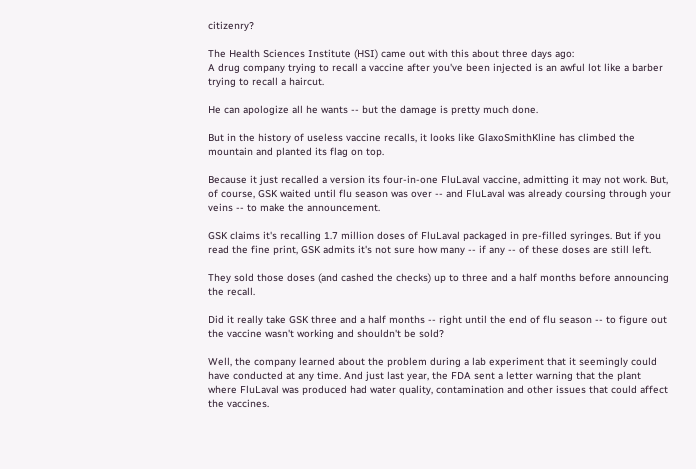citizenry?

The Health Sciences Institute (HSI) came out with this about three days ago:
A drug company trying to recall a vaccine after you've been injected is an awful lot like a barber trying to recall a haircut.

He can apologize all he wants -- but the damage is pretty much done.

But in the history of useless vaccine recalls, it looks like GlaxoSmithKline has climbed the mountain and planted its flag on top.

Because it just recalled a version its four-in-one FluLaval vaccine, admitting it may not work. But, of course, GSK waited until flu season was over -- and FluLaval was already coursing through your veins -- to make the announcement.

GSK claims it's recalling 1.7 million doses of FluLaval packaged in pre-filled syringes. But if you read the fine print, GSK admits it's not sure how many -- if any -- of these doses are still left.

They sold those doses (and cashed the checks) up to three and a half months before announcing the recall.

Did it really take GSK three and a half months -- right until the end of flu season -- to figure out the vaccine wasn't working and shouldn't be sold?

Well, the company learned about the problem during a lab experiment that it seemingly could have conducted at any time. And just last year, the FDA sent a letter warning that the plant where FluLaval was produced had water quality, contamination and other issues that could affect the vaccines.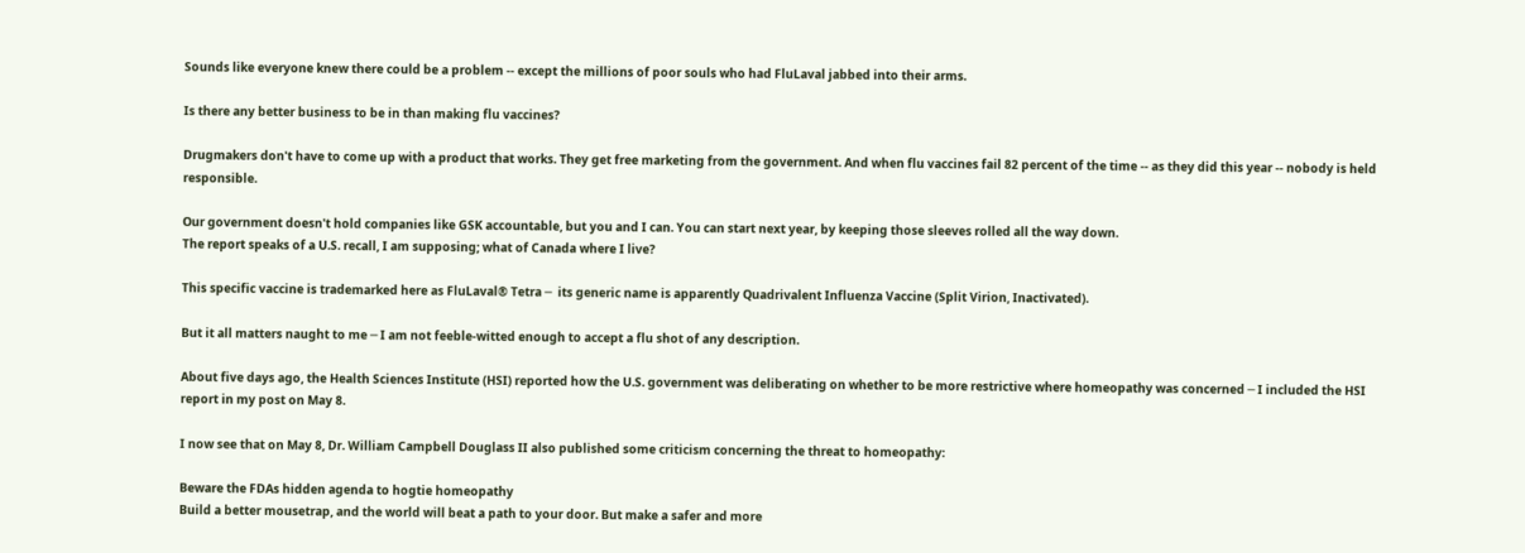Sounds like everyone knew there could be a problem -- except the millions of poor souls who had FluLaval jabbed into their arms.

Is there any better business to be in than making flu vaccines?

Drugmakers don't have to come up with a product that works. They get free marketing from the government. And when flu vaccines fail 82 percent of the time -- as they did this year -- nobody is held responsible.

Our government doesn't hold companies like GSK accountable, but you and I can. You can start next year, by keeping those sleeves rolled all the way down.
The report speaks of a U.S. recall, I am supposing; what of Canada where I live?

This specific vaccine is trademarked here as FluLaval® Tetra ─  its generic name is apparently Quadrivalent Influenza Vaccine (Split Virion, Inactivated).

But it all matters naught to me ─ I am not feeble-witted enough to accept a flu shot of any description.

About five days ago, the Health Sciences Institute (HSI) reported how the U.S. government was deliberating on whether to be more restrictive where homeopathy was concerned ─ I included the HSI report in my post on May 8.

I now see that on May 8, Dr. William Campbell Douglass II also published some criticism concerning the threat to homeopathy:

Beware the FDAs hidden agenda to hogtie homeopathy
Build a better mousetrap, and the world will beat a path to your door. But make a safer and more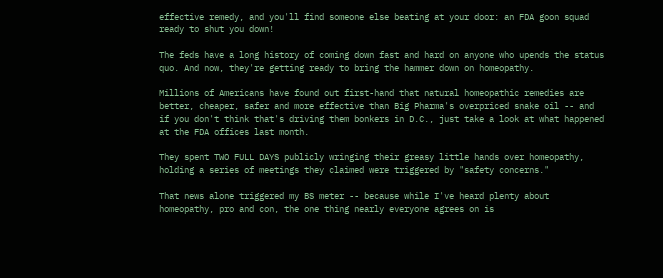effective remedy, and you'll find someone else beating at your door: an FDA goon squad ready to shut you down!

The feds have a long history of coming down fast and hard on anyone who upends the status quo. And now, they're getting ready to bring the hammer down on homeopathy.

Millions of Americans have found out first-hand that natural homeopathic remedies are better, cheaper, safer and more effective than Big Pharma's overpriced snake oil -- and if you don't think that's driving them bonkers in D.C., just take a look at what happened at the FDA offices last month.

They spent TWO FULL DAYS publicly wringing their greasy little hands over homeopathy, holding a series of meetings they claimed were triggered by "safety concerns."

That news alone triggered my BS meter -- because while I've heard plenty about homeopathy, pro and con, the one thing nearly everyone agrees on is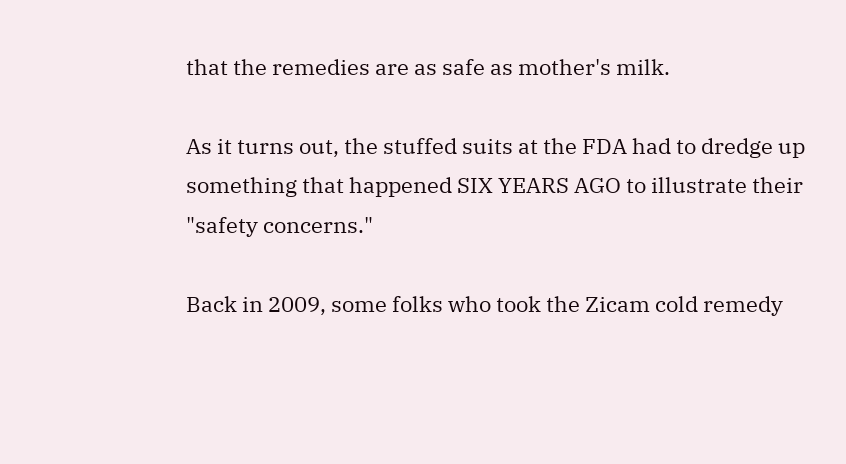that the remedies are as safe as mother's milk.

As it turns out, the stuffed suits at the FDA had to dredge up something that happened SIX YEARS AGO to illustrate their "safety concerns."

Back in 2009, some folks who took the Zicam cold remedy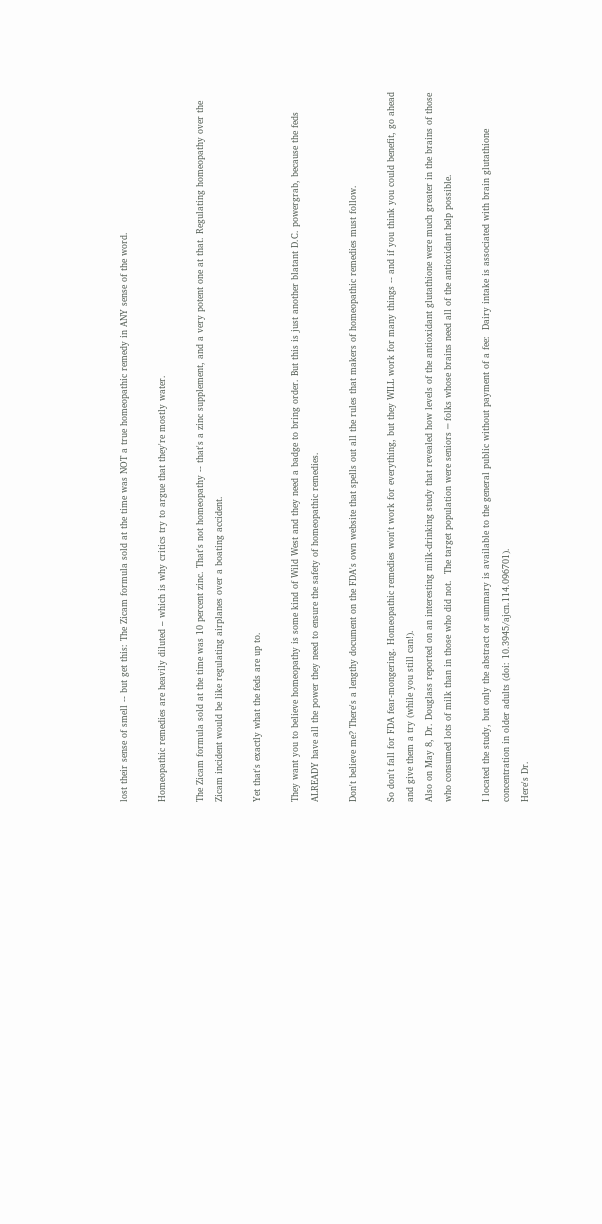lost their sense of smell -- but get this: The Zicam formula sold at the time was NOT a true homeopathic remedy in ANY sense of the word.

Homeopathic remedies are heavily diluted – which is why critics try to argue that they're mostly water.

The Zicam formula sold at the time was 10 percent zinc. That's not homeopathy -- that's a zinc supplement, and a very potent one at that. Regulating homeopathy over the Zicam incident would be like regulating airplanes over a boating accident.

Yet that's exactly what the feds are up to.

They want you to believe homeopathy is some kind of Wild West and they need a badge to bring order. But this is just another blatant D.C. powergrab, because the feds ALREADY have all the power they need to ensure the safety of homeopathic remedies.

Don't believe me? There's a lengthy document on the FDA's own website that spells out all the rules that makers of homeopathic remedies must follow.

So don't fall for FDA fear-mongering. Homeopathic remedies won't work for everything, but they WILL work for many things -- and if you think you could benefit, go ahead and give them a try (while you still can!).
Also on May 8, Dr. Douglass reported on an interesting milk-drinking study that revealed how levels of the antioxidant glutathione were much greater in the brains of those who consumed lots of milk than in those who did not.  The target population were seniors ─ folks whose brains need all of the antioxidant help possible.

I located the study, but only the abstract or summary is available to the general public without payment of a fee:  Dairy intake is associated with brain glutathione concentration in older adults (doi: 10.3945/ajcn.114.096701).
Here's Dr.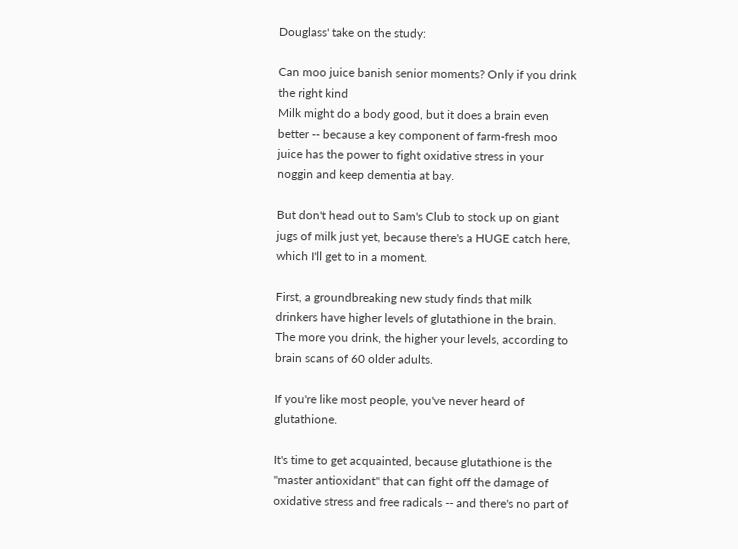Douglass' take on the study:

Can moo juice banish senior moments? Only if you drink the right kind
Milk might do a body good, but it does a brain even better -- because a key component of farm-fresh moo juice has the power to fight oxidative stress in your noggin and keep dementia at bay.

But don't head out to Sam's Club to stock up on giant jugs of milk just yet, because there's a HUGE catch here, which I'll get to in a moment.

First, a groundbreaking new study finds that milk drinkers have higher levels of glutathione in the brain. The more you drink, the higher your levels, according to brain scans of 60 older adults.

If you're like most people, you've never heard of glutathione.

It's time to get acquainted, because glutathione is the "master antioxidant" that can fight off the damage of oxidative stress and free radicals -- and there's no part of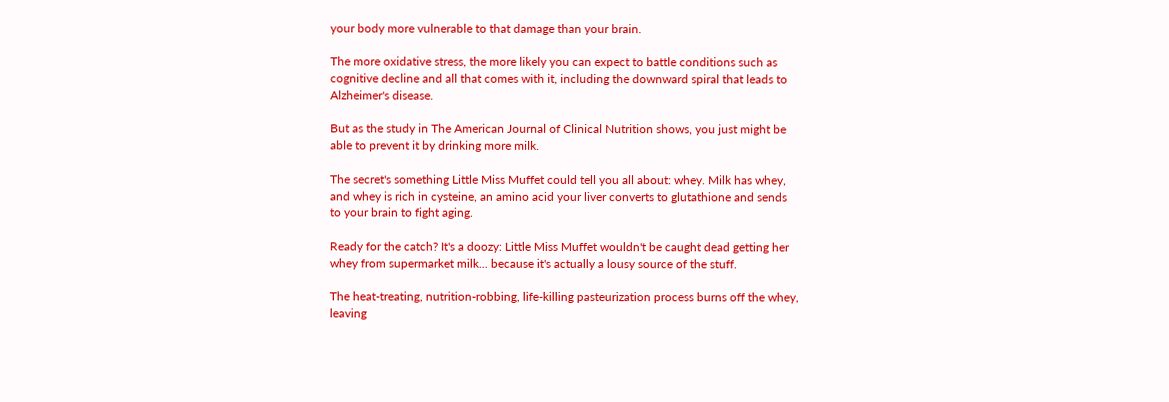your body more vulnerable to that damage than your brain.

The more oxidative stress, the more likely you can expect to battle conditions such as cognitive decline and all that comes with it, including the downward spiral that leads to Alzheimer's disease.

But as the study in The American Journal of Clinical Nutrition shows, you just might be able to prevent it by drinking more milk.

The secret's something Little Miss Muffet could tell you all about: whey. Milk has whey, and whey is rich in cysteine, an amino acid your liver converts to glutathione and sends to your brain to fight aging.

Ready for the catch? It's a doozy: Little Miss Muffet wouldn't be caught dead getting her whey from supermarket milk... because it's actually a lousy source of the stuff.

The heat-treating, nutrition-robbing, life-killing pasteurization process burns off the whey, leaving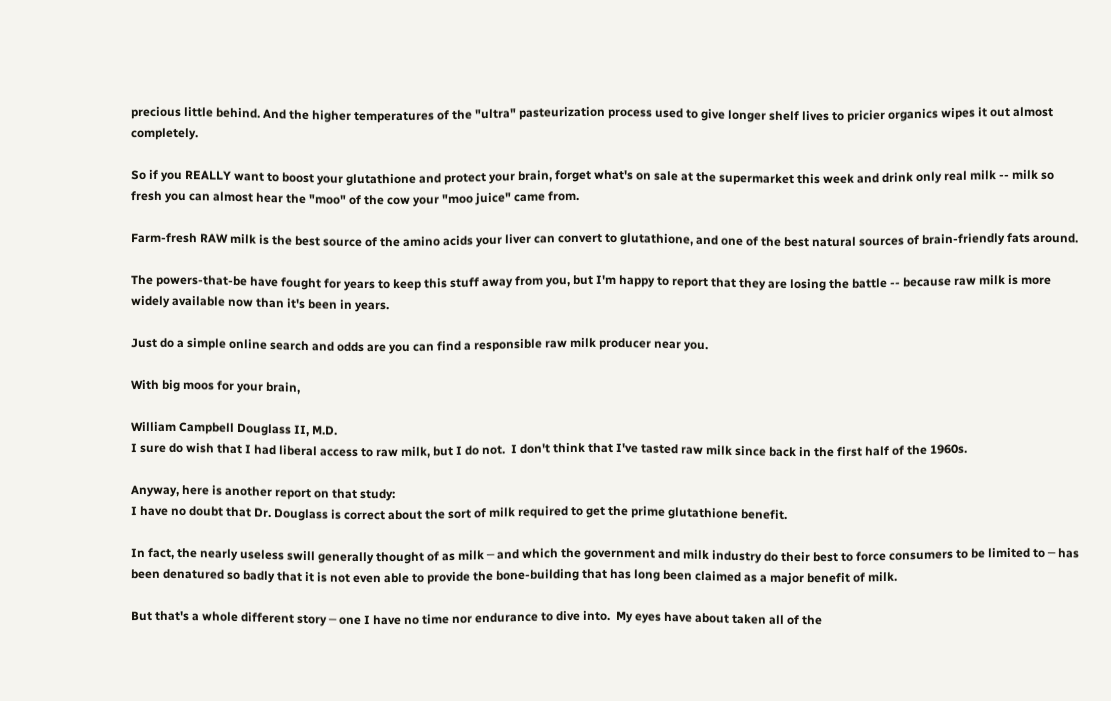precious little behind. And the higher temperatures of the "ultra" pasteurization process used to give longer shelf lives to pricier organics wipes it out almost completely.

So if you REALLY want to boost your glutathione and protect your brain, forget what's on sale at the supermarket this week and drink only real milk -- milk so fresh you can almost hear the "moo" of the cow your "moo juice" came from.

Farm-fresh RAW milk is the best source of the amino acids your liver can convert to glutathione, and one of the best natural sources of brain-friendly fats around.

The powers-that-be have fought for years to keep this stuff away from you, but I'm happy to report that they are losing the battle -- because raw milk is more widely available now than it's been in years.

Just do a simple online search and odds are you can find a responsible raw milk producer near you.

With big moos for your brain,

William Campbell Douglass II, M.D.
I sure do wish that I had liberal access to raw milk, but I do not.  I don't think that I've tasted raw milk since back in the first half of the 1960s.

Anyway, here is another report on that study:
I have no doubt that Dr. Douglass is correct about the sort of milk required to get the prime glutathione benefit.

In fact, the nearly useless swill generally thought of as milk ─ and which the government and milk industry do their best to force consumers to be limited to ─ has been denatured so badly that it is not even able to provide the bone-building that has long been claimed as a major benefit of milk.

But that's a whole different story ─ one I have no time nor endurance to dive into.  My eyes have about taken all of the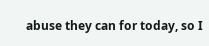abuse they can for today, so I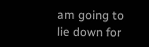am going to lie down for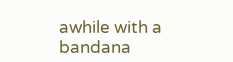awhile with a bandana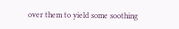over them to yield some soothing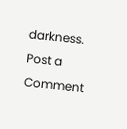darkness.
Post a Comment